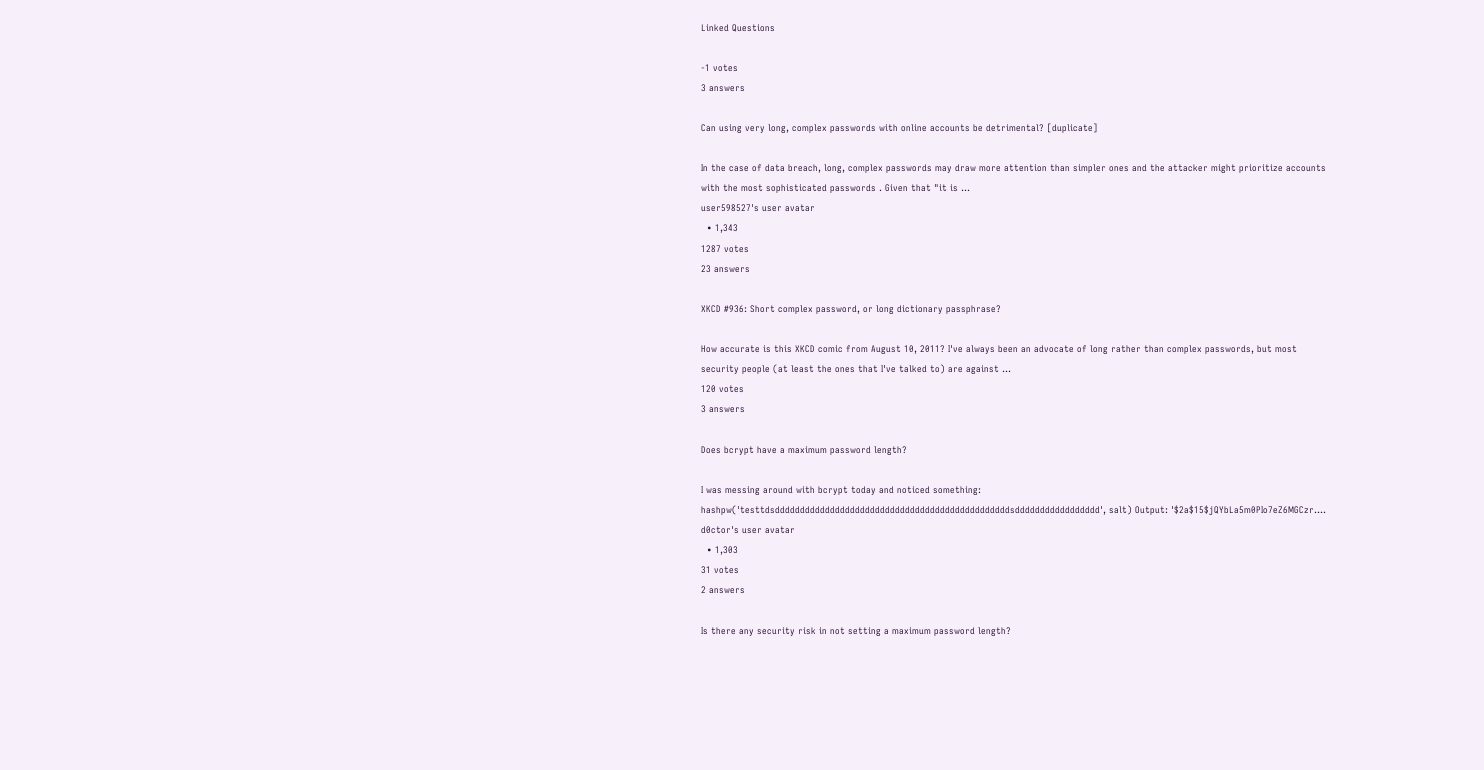Linked Questions

-1 votes
3 answers

Can using very long, complex passwords with online accounts be detrimental? [duplicate]

In the case of data breach, long, complex passwords may draw more attention than simpler ones and the attacker might prioritize accounts with the most sophisticated passwords . Given that "it is ...
user598527's user avatar
  • 1,343
1287 votes
23 answers

XKCD #936: Short complex password, or long dictionary passphrase?

How accurate is this XKCD comic from August 10, 2011? I've always been an advocate of long rather than complex passwords, but most security people (at least the ones that I've talked to) are against ...
120 votes
3 answers

Does bcrypt have a maximum password length?

I was messing around with bcrypt today and noticed something: hashpw('testtdsdddddddddddddddddddddddddddddddddddddddddddddddsddddddddddddddddd', salt) Output: '$2a$15$jQYbLa5m0PIo7eZ6MGCzr....
d0ctor's user avatar
  • 1,303
31 votes
2 answers

Is there any security risk in not setting a maximum password length?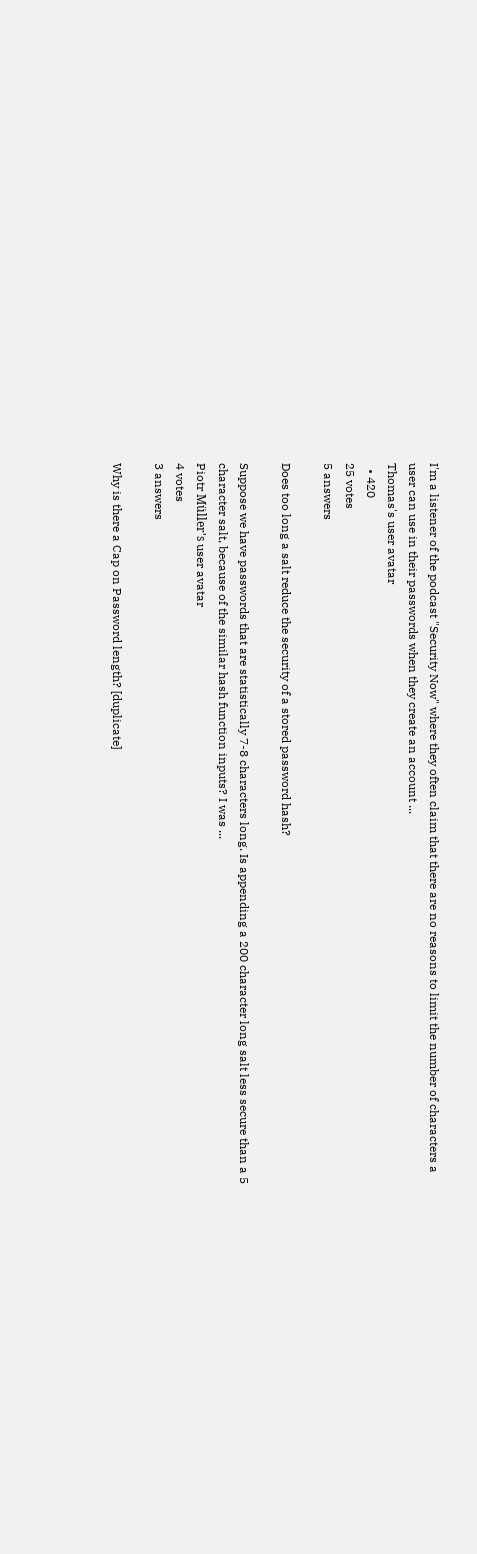I'm a listener of the podcast "Security Now" where they often claim that there are no reasons to limit the number of characters a user can use in their passwords when they create an account ...
Thomas's user avatar
  • 420
25 votes
5 answers

Does too long a salt reduce the security of a stored password hash?

Suppose we have passwords that are statistically 7-8 characters long. Is appending a 200 character long salt less secure than a 5 character salt, because of the similar hash function inputs? I was ...
Piotr Müller's user avatar
4 votes
3 answers

Why is there a Cap on Password length? [duplicate]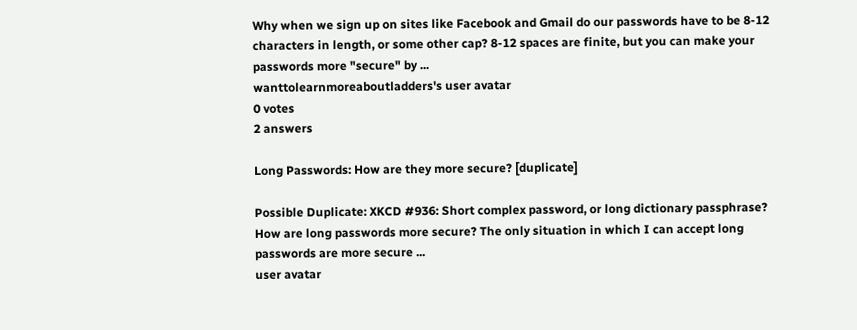Why when we sign up on sites like Facebook and Gmail do our passwords have to be 8-12 characters in length, or some other cap? 8-12 spaces are finite, but you can make your passwords more "secure" by ...
wanttolearnmoreaboutladders's user avatar
0 votes
2 answers

Long Passwords: How are they more secure? [duplicate]

Possible Duplicate: XKCD #936: Short complex password, or long dictionary passphrase? How are long passwords more secure? The only situation in which I can accept long passwords are more secure ...
user avatar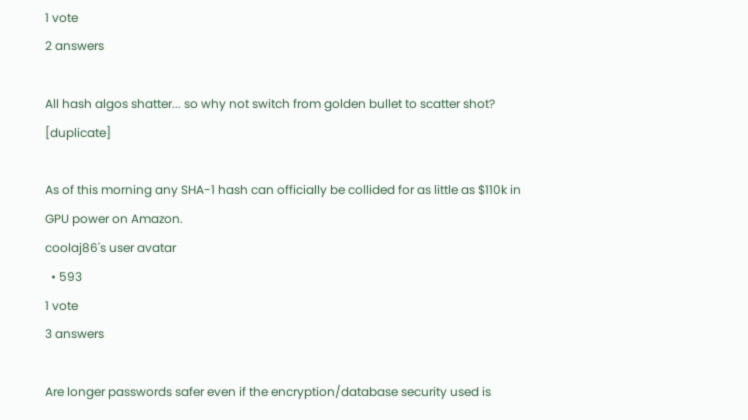1 vote
2 answers

All hash algos shatter... so why not switch from golden bullet to scatter shot? [duplicate]

As of this morning any SHA-1 hash can officially be collided for as little as $110k in GPU power on Amazon.
coolaj86's user avatar
  • 593
1 vote
3 answers

Are longer passwords safer even if the encryption/database security used is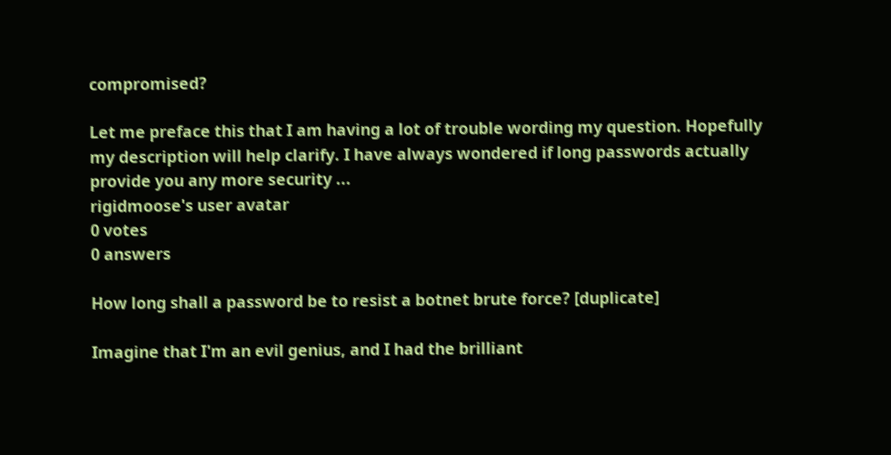compromised?

Let me preface this that I am having a lot of trouble wording my question. Hopefully my description will help clarify. I have always wondered if long passwords actually provide you any more security ...
rigidmoose's user avatar
0 votes
0 answers

How long shall a password be to resist a botnet brute force? [duplicate]

Imagine that I'm an evil genius, and I had the brilliant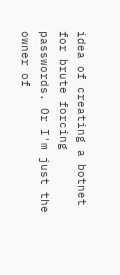idea of creating a botnet for brute forcing passwords. Or I'm just the owner of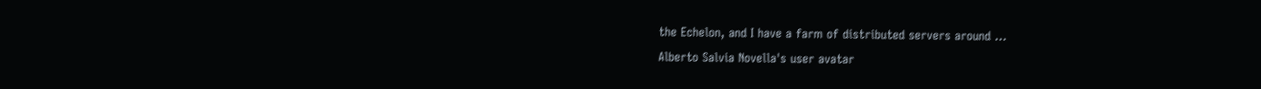the Echelon, and I have a farm of distributed servers around ...
Alberto Salvia Novella's user avatar